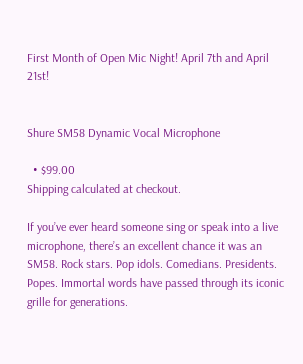First Month of Open Mic Night! April 7th and April 21st!


Shure SM58 Dynamic Vocal Microphone

  • $99.00
Shipping calculated at checkout.

If you’ve ever heard someone sing or speak into a live microphone, there’s an excellent chance it was an SM58. Rock stars. Pop idols. Comedians. Presidents. Popes. Immortal words have passed through its iconic grille for generations.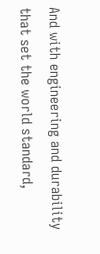And with engineering and durability that set the world standard,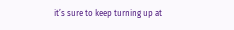it’s sure to keep turning up at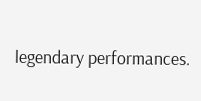legendary performances.